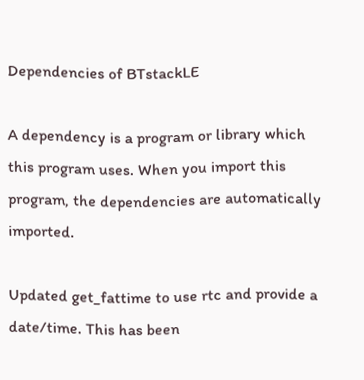Dependencies of BTstackLE

A dependency is a program or library which this program uses. When you import this program, the dependencies are automatically imported.

Updated get_fattime to use rtc and provide a date/time. This has been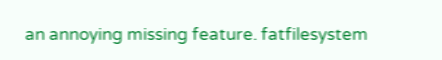an annoying missing feature. fatfilesystem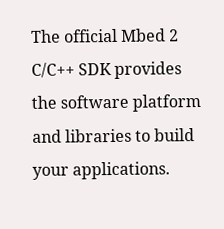The official Mbed 2 C/C++ SDK provides the software platform and libraries to build your applications.